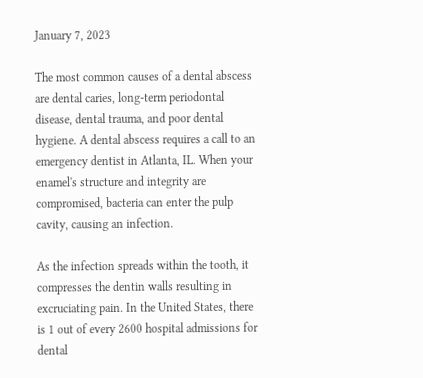January 7, 2023

The most common causes of a dental abscess are dental caries, long-term periodontal disease, dental trauma, and poor dental hygiene. A dental abscess requires a call to an emergency dentist in Atlanta, IL. When your enamel's structure and integrity are compromised, bacteria can enter the pulp cavity, causing an infection.

As the infection spreads within the tooth, it compresses the dentin walls resulting in excruciating pain. In the United States, there is 1 out of every 2600 hospital admissions for dental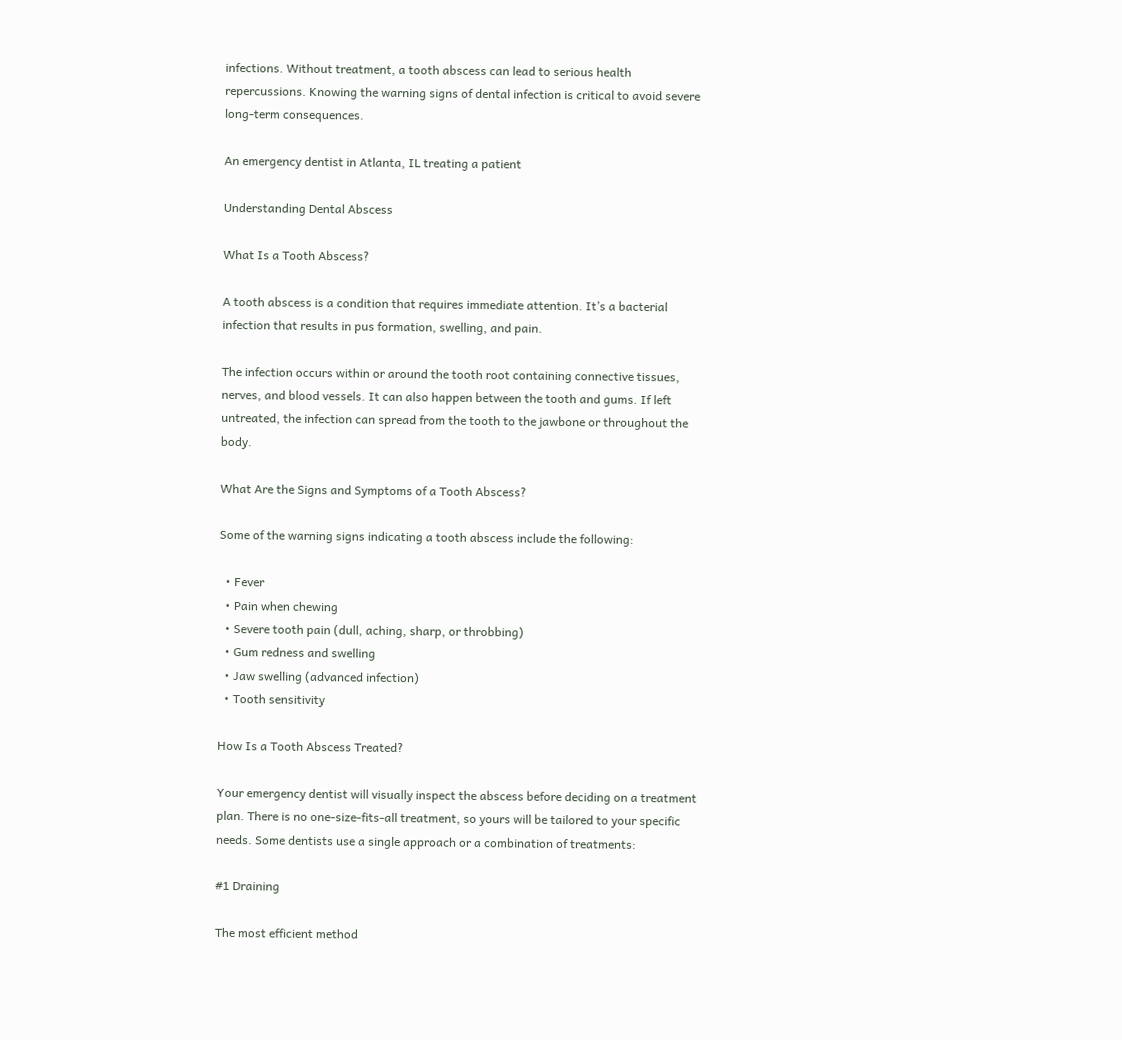infections. Without treatment, a tooth abscess can lead to serious health repercussions. Knowing the warning signs of dental infection is critical to avoid severe long-term consequences.

An emergency dentist in Atlanta, IL treating a patient

Understanding Dental Abscess

What Is a Tooth Abscess?

A tooth abscess is a condition that requires immediate attention. It’s a bacterial infection that results in pus formation, swelling, and pain.

The infection occurs within or around the tooth root containing connective tissues, nerves, and blood vessels. It can also happen between the tooth and gums. If left untreated, the infection can spread from the tooth to the jawbone or throughout the body.

What Are the Signs and Symptoms of a Tooth Abscess?

Some of the warning signs indicating a tooth abscess include the following:

  • Fever
  • Pain when chewing
  • Severe tooth pain (dull, aching, sharp, or throbbing)
  • Gum redness and swelling
  • Jaw swelling (advanced infection)
  • Tooth sensitivity

How Is a Tooth Abscess Treated?

Your emergency dentist will visually inspect the abscess before deciding on a treatment plan. There is no one-size-fits-all treatment, so yours will be tailored to your specific needs. Some dentists use a single approach or a combination of treatments:

#1 Draining

The most efficient method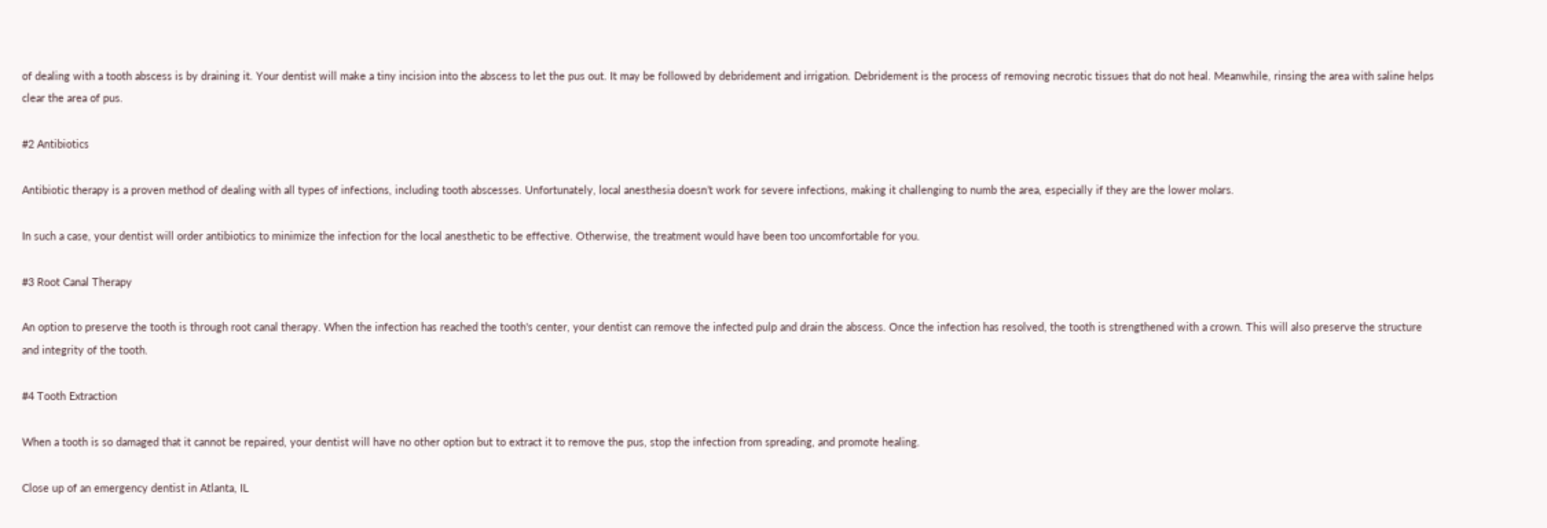of dealing with a tooth abscess is by draining it. Your dentist will make a tiny incision into the abscess to let the pus out. It may be followed by debridement and irrigation. Debridement is the process of removing necrotic tissues that do not heal. Meanwhile, rinsing the area with saline helps clear the area of pus.

#2 Antibiotics

Antibiotic therapy is a proven method of dealing with all types of infections, including tooth abscesses. Unfortunately, local anesthesia doesn’t work for severe infections, making it challenging to numb the area, especially if they are the lower molars.

In such a case, your dentist will order antibiotics to minimize the infection for the local anesthetic to be effective. Otherwise, the treatment would have been too uncomfortable for you.

#3 Root Canal Therapy

An option to preserve the tooth is through root canal therapy. When the infection has reached the tooth's center, your dentist can remove the infected pulp and drain the abscess. Once the infection has resolved, the tooth is strengthened with a crown. This will also preserve the structure and integrity of the tooth.

#4 Tooth Extraction

When a tooth is so damaged that it cannot be repaired, your dentist will have no other option but to extract it to remove the pus, stop the infection from spreading, and promote healing.

Close up of an emergency dentist in Atlanta, IL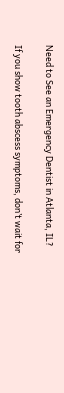Need to See an Emergency Dentist in Atlanta, IL?

If you show tooth abscess symptoms, don’t wait for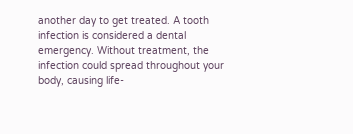another day to get treated. A tooth infection is considered a dental emergency. Without treatment, the infection could spread throughout your body, causing life-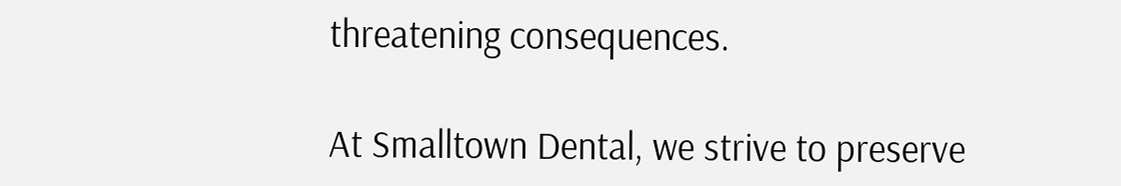threatening consequences.

At Smalltown Dental, we strive to preserve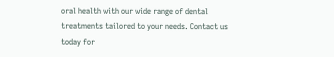oral health with our wide range of dental treatments tailored to your needs. Contact us today for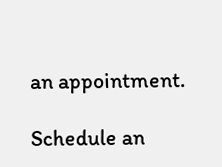an appointment.

Schedule an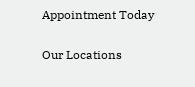Appointment Today

Our Locations